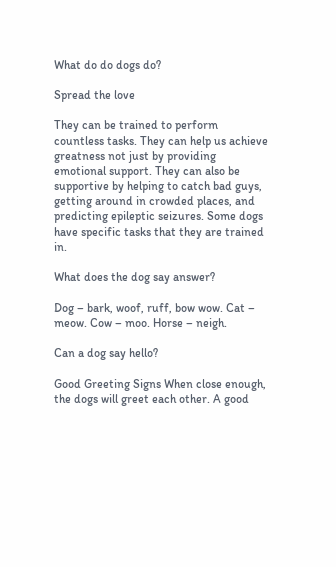What do do dogs do?

Spread the love

They can be trained to perform countless tasks. They can help us achieve greatness not just by providing emotional support. They can also be supportive by helping to catch bad guys, getting around in crowded places, and predicting epileptic seizures. Some dogs have specific tasks that they are trained in.

What does the dog say answer?

Dog – bark, woof, ruff, bow wow. Cat – meow. Cow – moo. Horse – neigh.

Can a dog say hello?

Good Greeting Signs When close enough, the dogs will greet each other. A good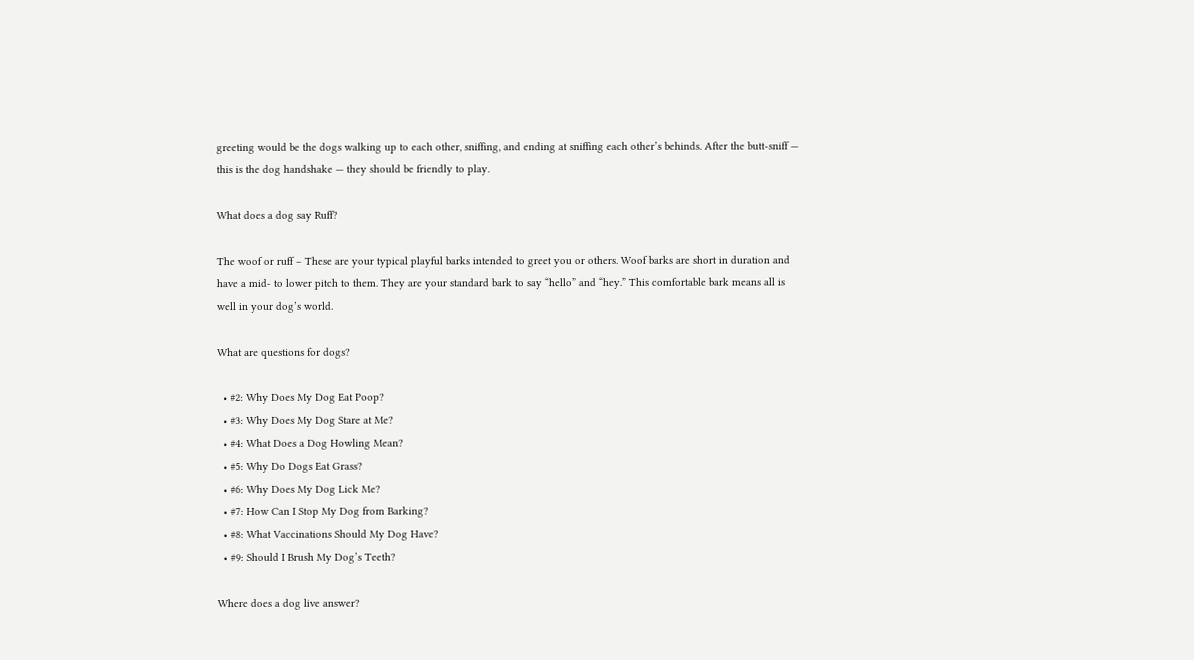greeting would be the dogs walking up to each other, sniffing, and ending at sniffing each other’s behinds. After the butt-sniff — this is the dog handshake — they should be friendly to play.

What does a dog say Ruff?

The woof or ruff – These are your typical playful barks intended to greet you or others. Woof barks are short in duration and have a mid- to lower pitch to them. They are your standard bark to say “hello” and “hey.” This comfortable bark means all is well in your dog’s world.

What are questions for dogs?

  • #2: Why Does My Dog Eat Poop?
  • #3: Why Does My Dog Stare at Me?
  • #4: What Does a Dog Howling Mean?
  • #5: Why Do Dogs Eat Grass?
  • #6: Why Does My Dog Lick Me?
  • #7: How Can I Stop My Dog from Barking?
  • #8: What Vaccinations Should My Dog Have?
  • #9: Should I Brush My Dog’s Teeth?

Where does a dog live answer?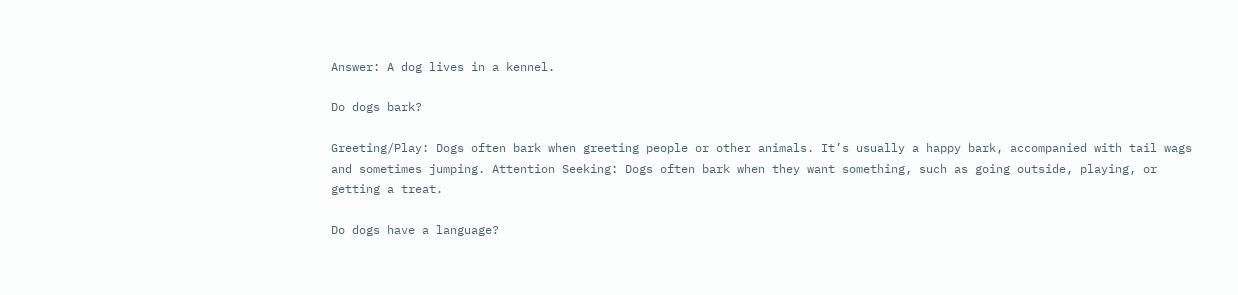Answer: A dog lives in a kennel.

Do dogs bark?

Greeting/Play: Dogs often bark when greeting people or other animals. It’s usually a happy bark, accompanied with tail wags and sometimes jumping. Attention Seeking: Dogs often bark when they want something, such as going outside, playing, or getting a treat.

Do dogs have a language?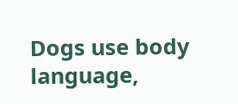Dogs use body language,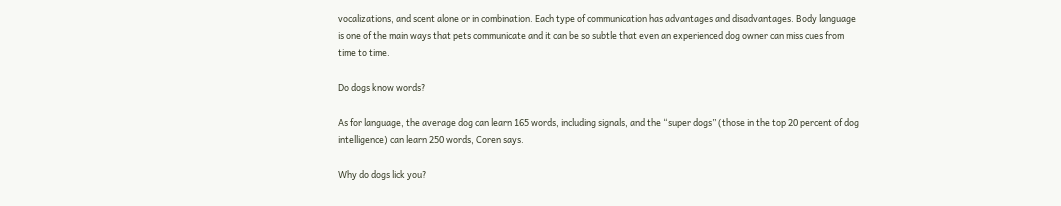vocalizations, and scent alone or in combination. Each type of communication has advantages and disadvantages. Body language is one of the main ways that pets communicate and it can be so subtle that even an experienced dog owner can miss cues from time to time.

Do dogs know words?

As for language, the average dog can learn 165 words, including signals, and the “super dogs” (those in the top 20 percent of dog intelligence) can learn 250 words, Coren says.

Why do dogs lick you?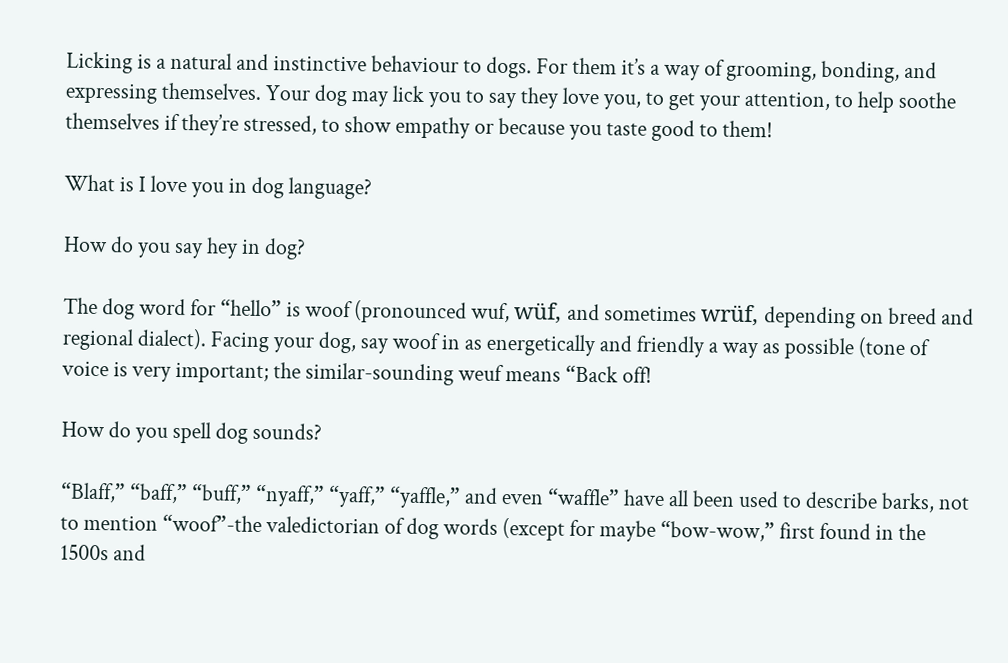Licking is a natural and instinctive behaviour to dogs. For them it’s a way of grooming, bonding, and expressing themselves. Your dog may lick you to say they love you, to get your attention, to help soothe themselves if they’re stressed, to show empathy or because you taste good to them!

What is I love you in dog language?

How do you say hey in dog?

The dog word for “hello” is woof (pronounced wuf, wüf, and sometimes wrüf, depending on breed and regional dialect). Facing your dog, say woof in as energetically and friendly a way as possible (tone of voice is very important; the similar-sounding weuf means “Back off!

How do you spell dog sounds?

“Blaff,” “baff,” “buff,” “nyaff,” “yaff,” “yaffle,” and even “waffle” have all been used to describe barks, not to mention “woof”-the valedictorian of dog words (except for maybe “bow-wow,” first found in the 1500s and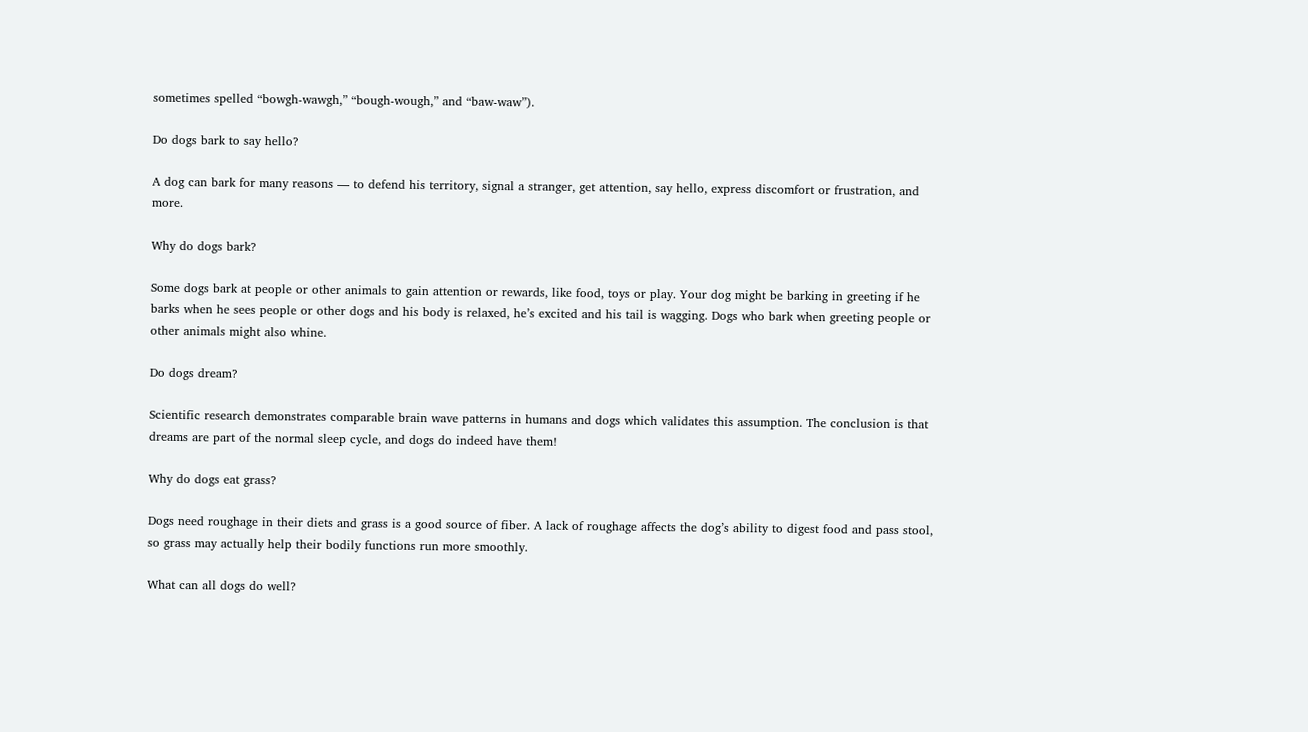sometimes spelled “bowgh-wawgh,” “bough-wough,” and “baw-waw”).

Do dogs bark to say hello?

A dog can bark for many reasons — to defend his territory, signal a stranger, get attention, say hello, express discomfort or frustration, and more.

Why do dogs bark?

Some dogs bark at people or other animals to gain attention or rewards, like food, toys or play. Your dog might be barking in greeting if he barks when he sees people or other dogs and his body is relaxed, he’s excited and his tail is wagging. Dogs who bark when greeting people or other animals might also whine.

Do dogs dream?

Scientific research demonstrates comparable brain wave patterns in humans and dogs which validates this assumption. The conclusion is that dreams are part of the normal sleep cycle, and dogs do indeed have them!

Why do dogs eat grass?

Dogs need roughage in their diets and grass is a good source of fiber. A lack of roughage affects the dog’s ability to digest food and pass stool, so grass may actually help their bodily functions run more smoothly.

What can all dogs do well?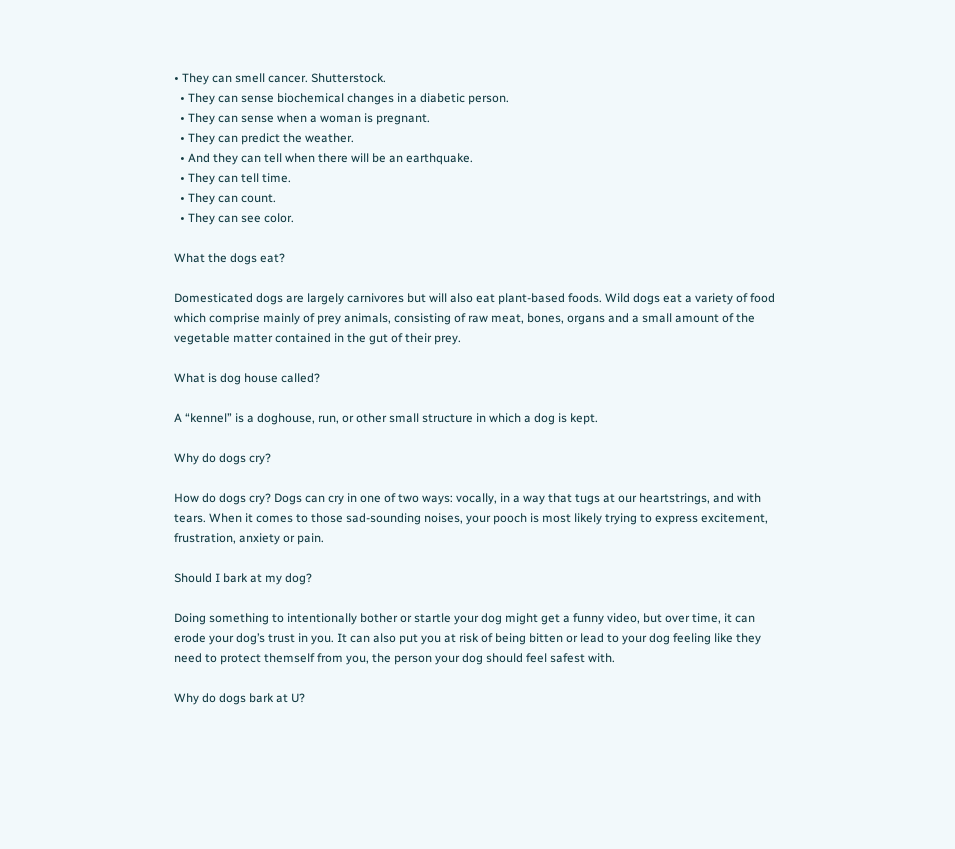• They can smell cancer. Shutterstock.
  • They can sense biochemical changes in a diabetic person.
  • They can sense when a woman is pregnant.
  • They can predict the weather.
  • And they can tell when there will be an earthquake.
  • They can tell time.
  • They can count.
  • They can see color.

What the dogs eat?

Domesticated dogs are largely carnivores but will also eat plant-based foods. Wild dogs eat a variety of food which comprise mainly of prey animals, consisting of raw meat, bones, organs and a small amount of the vegetable matter contained in the gut of their prey.

What is dog house called?

A “kennel” is a doghouse, run, or other small structure in which a dog is kept.

Why do dogs cry?

How do dogs cry? Dogs can cry in one of two ways: vocally, in a way that tugs at our heartstrings, and with tears. When it comes to those sad-sounding noises, your pooch is most likely trying to express excitement, frustration, anxiety or pain.

Should I bark at my dog?

Doing something to intentionally bother or startle your dog might get a funny video, but over time, it can erode your dog’s trust in you. It can also put you at risk of being bitten or lead to your dog feeling like they need to protect themself from you, the person your dog should feel safest with.

Why do dogs bark at U?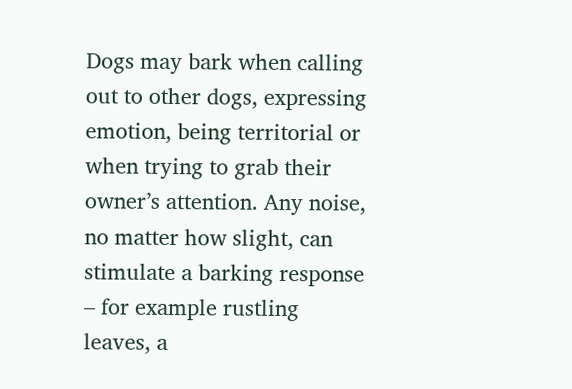Dogs may bark when calling out to other dogs, expressing emotion, being territorial or when trying to grab their owner’s attention. Any noise, no matter how slight, can stimulate a barking response – for example rustling leaves, a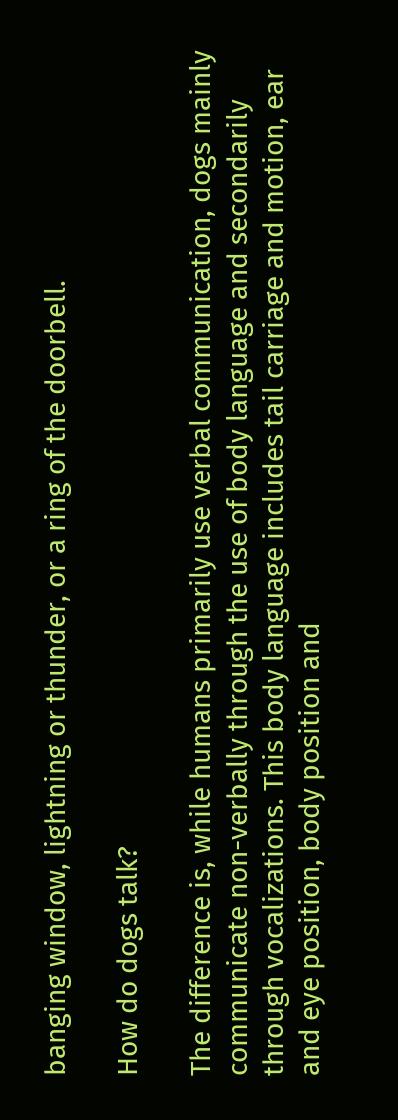banging window, lightning or thunder, or a ring of the doorbell.

How do dogs talk?

The difference is, while humans primarily use verbal communication, dogs mainly communicate non-verbally through the use of body language and secondarily through vocalizations. This body language includes tail carriage and motion, ear and eye position, body position and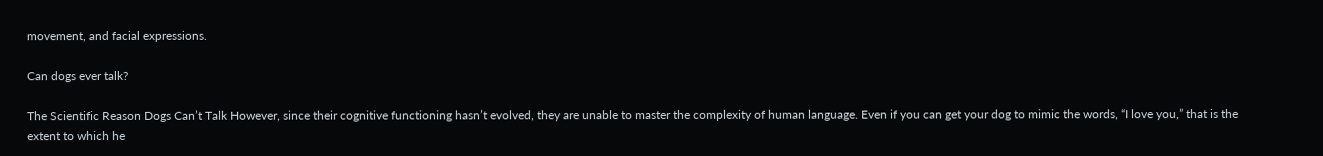movement, and facial expressions.

Can dogs ever talk?

The Scientific Reason Dogs Can’t Talk However, since their cognitive functioning hasn’t evolved, they are unable to master the complexity of human language. Even if you can get your dog to mimic the words, “I love you,” that is the extent to which he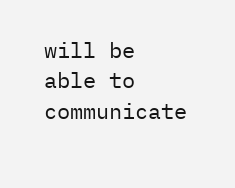will be able to communicate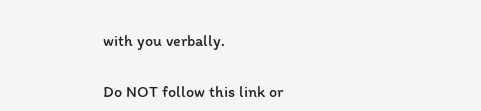with you verbally.

Do NOT follow this link or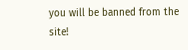you will be banned from the site!